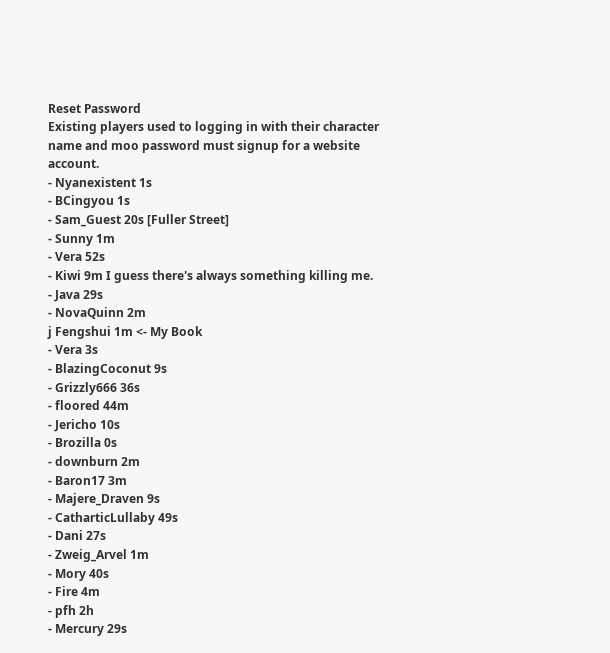Reset Password
Existing players used to logging in with their character name and moo password must signup for a website account.
- Nyanexistent 1s
- BCingyou 1s
- Sam_Guest 20s [Fuller Street]
- Sunny 1m
- Vera 52s
- Kiwi 9m I guess there's always something killing me.
- Java 29s
- NovaQuinn 2m
j Fengshui 1m <- My Book
- Vera 3s
- BlazingCoconut 9s
- Grizzly666 36s
- floored 44m
- Jericho 10s
- Brozilla 0s
- downburn 2m
- Baron17 3m
- Majere_Draven 9s
- CatharticLullaby 49s
- Dani 27s
- Zweig_Arvel 1m
- Mory 40s
- Fire 4m
- pfh 2h
- Mercury 29s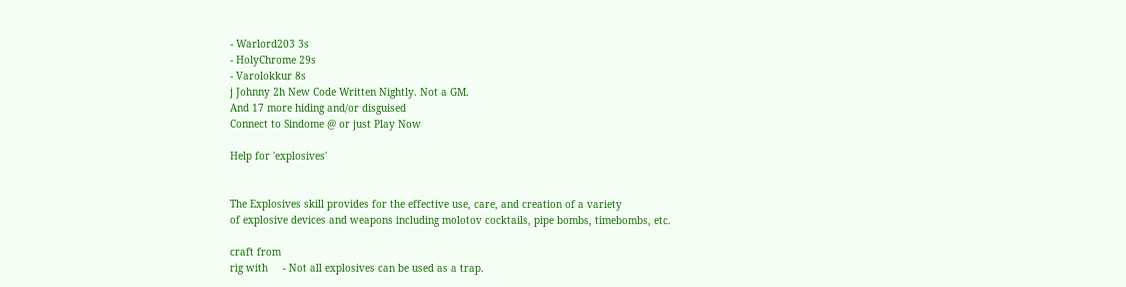- Warlord203 3s
- HolyChrome 29s
- Varolokkur 8s
j Johnny 2h New Code Written Nightly. Not a GM.
And 17 more hiding and/or disguised
Connect to Sindome @ or just Play Now

Help for 'explosives'


The Explosives skill provides for the effective use, care, and creation of a variety
of explosive devices and weapons including molotov cocktails, pipe bombs, timebombs, etc.

craft from
rig with     - Not all explosives can be used as a trap.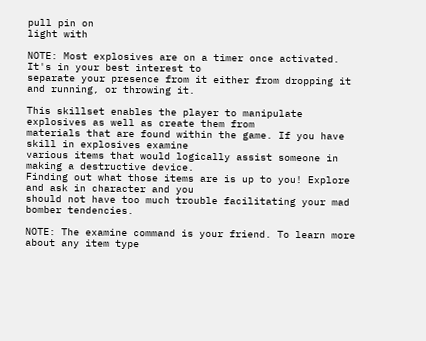pull pin on
light with

NOTE: Most explosives are on a timer once activated. It's in your best interest to
separate your presence from it either from dropping it and running, or throwing it.

This skillset enables the player to manipulate explosives as well as create them from
materials that are found within the game. If you have skill in explosives examine
various items that would logically assist someone in making a destructive device.
Finding out what those items are is up to you! Explore and ask in character and you
should not have too much trouble facilitating your mad bomber tendencies.

NOTE: The examine command is your friend. To learn more about any item type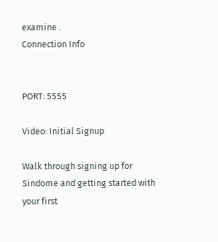examine .
Connection Info


PORT: 5555

Video: Initial Signup

Walk through signing up for Sindome and getting started with your first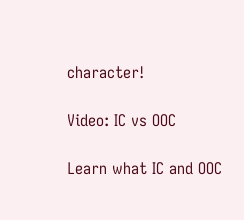character!

Video: IC vs OOC

Learn what IC and OOC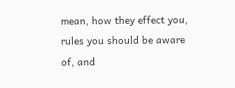mean, how they effect you, rules you should be aware of, and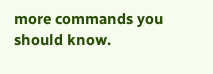more commands you should know.